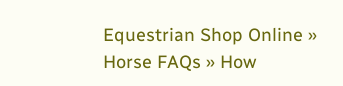Equestrian Shop Online » Horse FAQs » How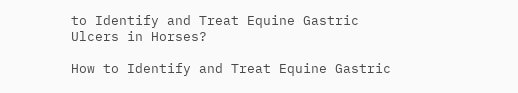to Identify and Treat Equine Gastric Ulcers in Horses?

How to Identify and Treat Equine Gastric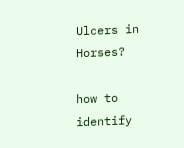Ulcers in Horses?

how to identify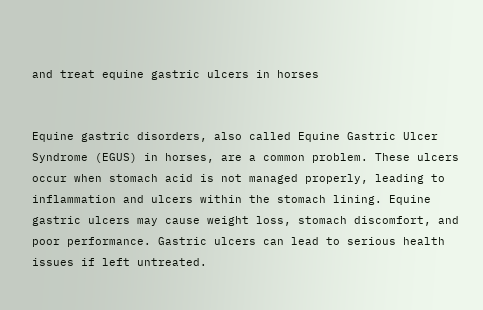and treat equine gastric ulcers in horses


Equine gastric disorders, also called Equine Gastric Ulcer Syndrome (EGUS) in horses, are a common problem. These ulcers occur when stomach acid is not managed properly, leading to inflammation and ulcers within the stomach lining. Equine gastric ulcers may cause weight loss, stomach discomfort, and poor performance. Gastric ulcers can lead to serious health issues if left untreated.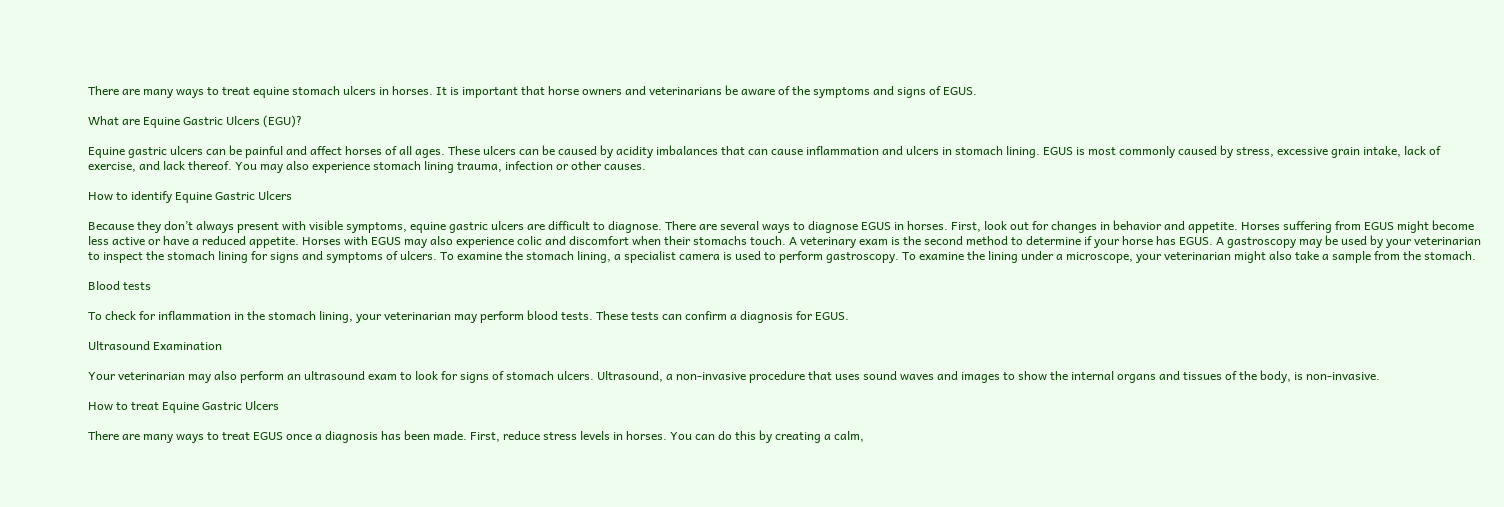There are many ways to treat equine stomach ulcers in horses. It is important that horse owners and veterinarians be aware of the symptoms and signs of EGUS.

What are Equine Gastric Ulcers (EGU)?

Equine gastric ulcers can be painful and affect horses of all ages. These ulcers can be caused by acidity imbalances that can cause inflammation and ulcers in stomach lining. EGUS is most commonly caused by stress, excessive grain intake, lack of exercise, and lack thereof. You may also experience stomach lining trauma, infection or other causes.

How to identify Equine Gastric Ulcers

Because they don’t always present with visible symptoms, equine gastric ulcers are difficult to diagnose. There are several ways to diagnose EGUS in horses. First, look out for changes in behavior and appetite. Horses suffering from EGUS might become less active or have a reduced appetite. Horses with EGUS may also experience colic and discomfort when their stomachs touch. A veterinary exam is the second method to determine if your horse has EGUS. A gastroscopy may be used by your veterinarian to inspect the stomach lining for signs and symptoms of ulcers. To examine the stomach lining, a specialist camera is used to perform gastroscopy. To examine the lining under a microscope, your veterinarian might also take a sample from the stomach.

Blood tests

To check for inflammation in the stomach lining, your veterinarian may perform blood tests. These tests can confirm a diagnosis for EGUS.

Ultrasound Examination

Your veterinarian may also perform an ultrasound exam to look for signs of stomach ulcers. Ultrasound, a non-invasive procedure that uses sound waves and images to show the internal organs and tissues of the body, is non-invasive.

How to treat Equine Gastric Ulcers

There are many ways to treat EGUS once a diagnosis has been made. First, reduce stress levels in horses. You can do this by creating a calm,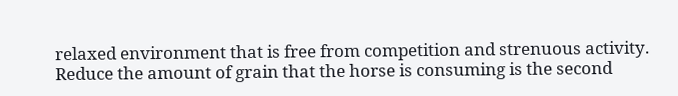relaxed environment that is free from competition and strenuous activity. Reduce the amount of grain that the horse is consuming is the second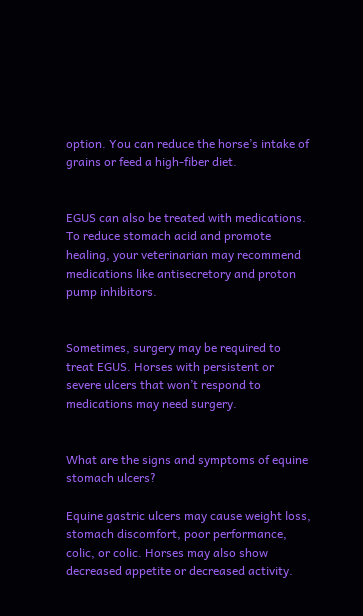option. You can reduce the horse’s intake of grains or feed a high-fiber diet.


EGUS can also be treated with medications. To reduce stomach acid and promote healing, your veterinarian may recommend medications like antisecretory and proton pump inhibitors.


Sometimes, surgery may be required to treat EGUS. Horses with persistent or severe ulcers that won’t respond to medications may need surgery.


What are the signs and symptoms of equine stomach ulcers?

Equine gastric ulcers may cause weight loss, stomach discomfort, poor performance, colic, or colic. Horses may also show decreased appetite or decreased activity.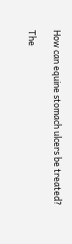How can equine stomach ulcers be treated?

The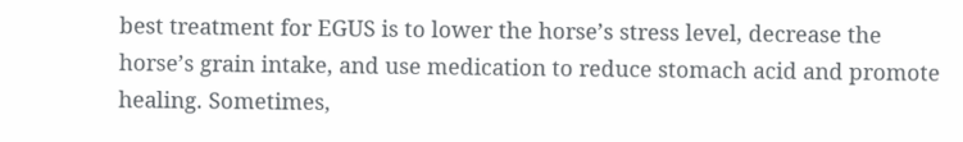best treatment for EGUS is to lower the horse’s stress level, decrease the horse’s grain intake, and use medication to reduce stomach acid and promote healing. Sometimes,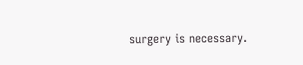surgery is necessary.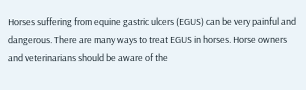Horses suffering from equine gastric ulcers (EGUS) can be very painful and dangerous. There are many ways to treat EGUS in horses. Horse owners and veterinarians should be aware of the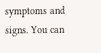symptoms and signs. You can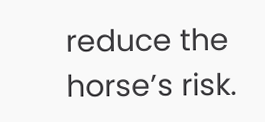reduce the horse’s risk.